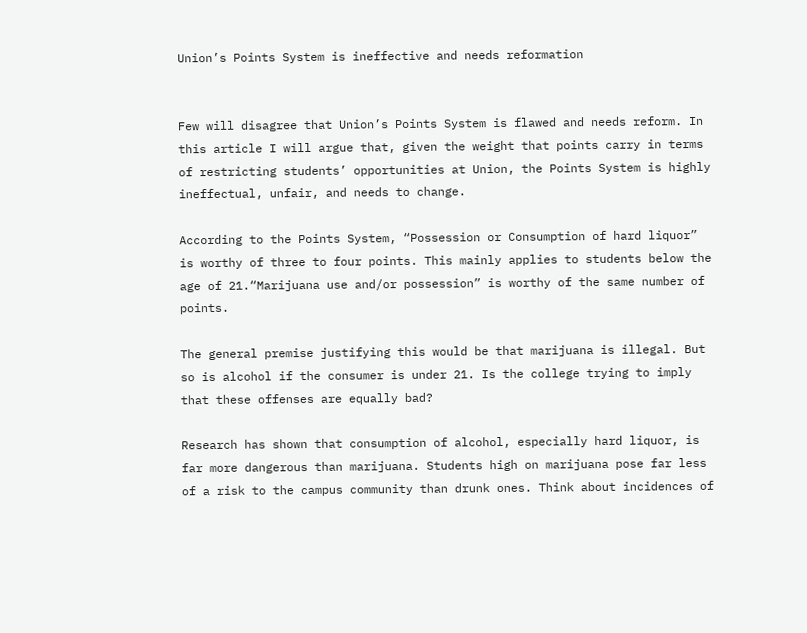Union’s Points System is ineffective and needs reformation


Few will disagree that Union’s Points System is flawed and needs reform. In this article I will argue that, given the weight that points carry in terms of restricting students’ opportunities at Union, the Points System is highly ineffectual, unfair, and needs to change.

According to the Points System, “Possession or Consumption of hard liquor” is worthy of three to four points. This mainly applies to students below the age of 21.“Marijuana use and/or possession” is worthy of the same number of points.

The general premise justifying this would be that marijuana is illegal. But so is alcohol if the consumer is under 21. Is the college trying to imply that these offenses are equally bad?

Research has shown that consumption of alcohol, especially hard liquor, is far more dangerous than marijuana. Students high on marijuana pose far less of a risk to the campus community than drunk ones. Think about incidences of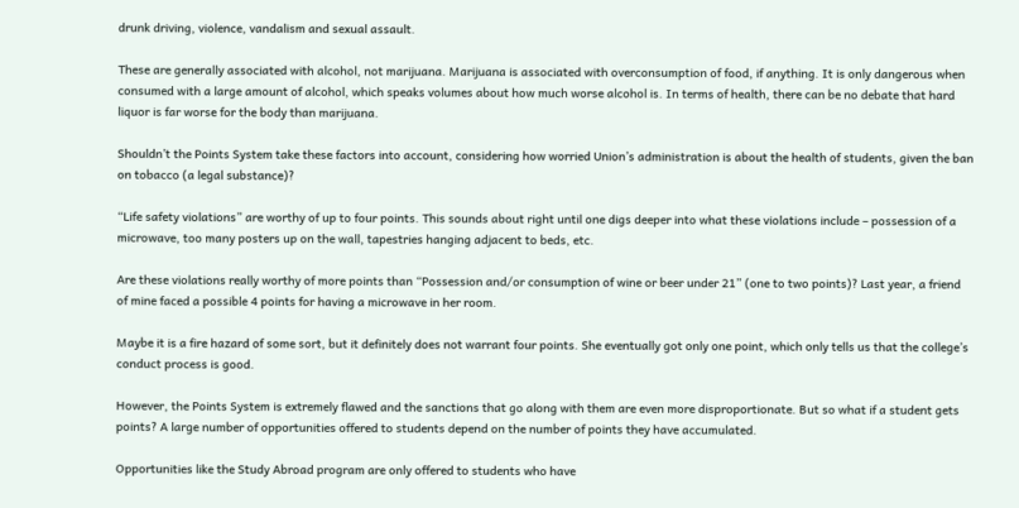drunk driving, violence, vandalism and sexual assault.

These are generally associated with alcohol, not marijuana. Marijuana is associated with overconsumption of food, if anything. It is only dangerous when consumed with a large amount of alcohol, which speaks volumes about how much worse alcohol is. In terms of health, there can be no debate that hard liquor is far worse for the body than marijuana.

Shouldn’t the Points System take these factors into account, considering how worried Union’s administration is about the health of students, given the ban on tobacco (a legal substance)?

“Life safety violations” are worthy of up to four points. This sounds about right until one digs deeper into what these violations include – possession of a microwave, too many posters up on the wall, tapestries hanging adjacent to beds, etc.

Are these violations really worthy of more points than “Possession and/or consumption of wine or beer under 21” (one to two points)? Last year, a friend of mine faced a possible 4 points for having a microwave in her room.

Maybe it is a fire hazard of some sort, but it definitely does not warrant four points. She eventually got only one point, which only tells us that the college’s conduct process is good.

However, the Points System is extremely flawed and the sanctions that go along with them are even more disproportionate. But so what if a student gets points? A large number of opportunities offered to students depend on the number of points they have accumulated.

Opportunities like the Study Abroad program are only offered to students who have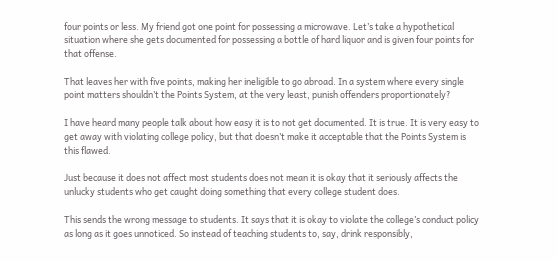four points or less. My friend got one point for possessing a microwave. Let’s take a hypothetical situation where she gets documented for possessing a bottle of hard liquor and is given four points for that offense.

That leaves her with five points, making her ineligible to go abroad. In a system where every single point matters shouldn’t the Points System, at the very least, punish offenders proportionately?

I have heard many people talk about how easy it is to not get documented. It is true. It is very easy to get away with violating college policy, but that doesn’t make it acceptable that the Points System is this flawed.

Just because it does not affect most students does not mean it is okay that it seriously affects the unlucky students who get caught doing something that every college student does.

This sends the wrong message to students. It says that it is okay to violate the college’s conduct policy as long as it goes unnoticed. So instead of teaching students to, say, drink responsibly,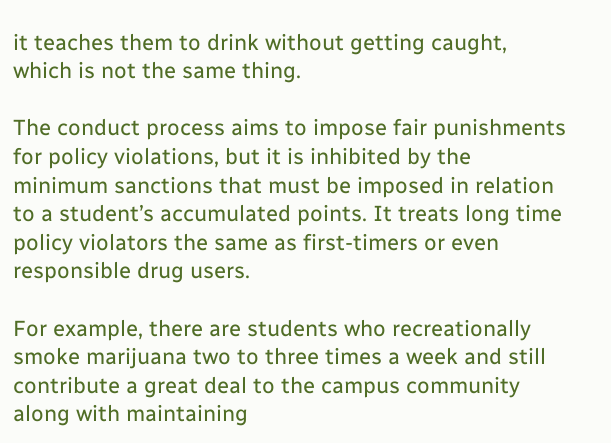it teaches them to drink without getting caught, which is not the same thing.

The conduct process aims to impose fair punishments for policy violations, but it is inhibited by the minimum sanctions that must be imposed in relation to a student’s accumulated points. It treats long time policy violators the same as first-timers or even responsible drug users.

For example, there are students who recreationally smoke marijuana two to three times a week and still contribute a great deal to the campus community along with maintaining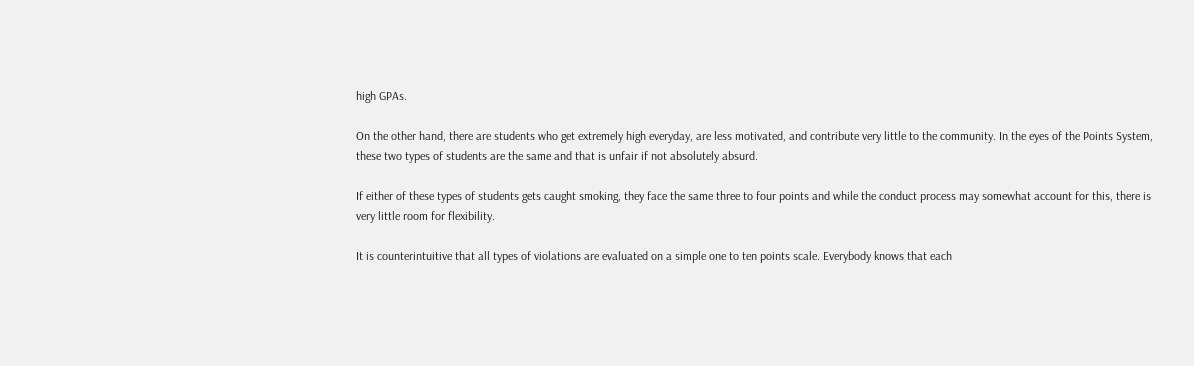high GPAs.

On the other hand, there are students who get extremely high everyday, are less motivated, and contribute very little to the community. In the eyes of the Points System, these two types of students are the same and that is unfair if not absolutely absurd.

If either of these types of students gets caught smoking, they face the same three to four points and while the conduct process may somewhat account for this, there is very little room for flexibility.

It is counterintuitive that all types of violations are evaluated on a simple one to ten points scale. Everybody knows that each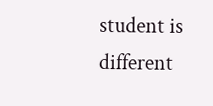student is different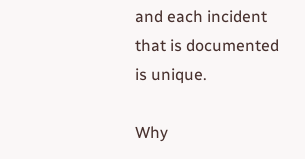and each incident that is documented is unique.

Why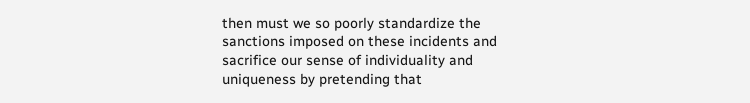then must we so poorly standardize the sanctions imposed on these incidents and sacrifice our sense of individuality and uniqueness by pretending that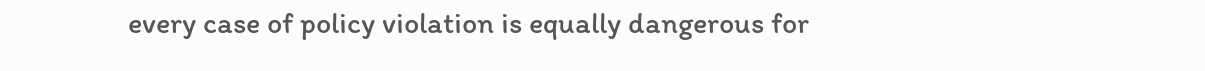every case of policy violation is equally dangerous for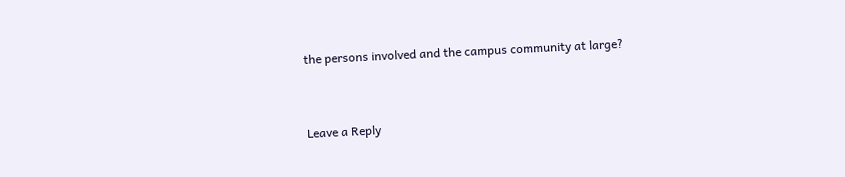the persons involved and the campus community at large?


Leave a Reply